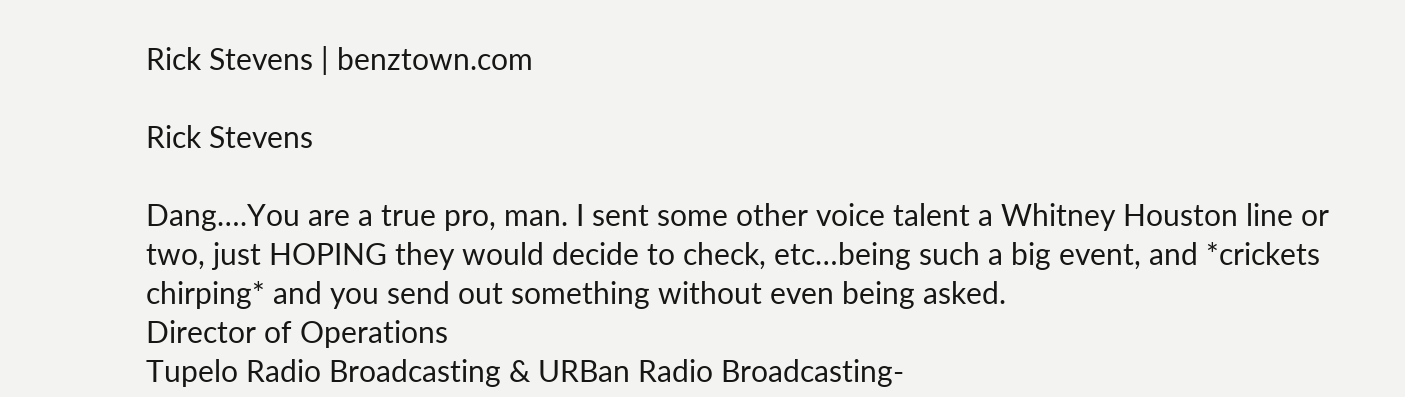Rick Stevens | benztown.com

Rick Stevens

Dang….You are a true pro, man. I sent some other voice talent a Whitney Houston line or two, just HOPING they would decide to check, etc…being such a big event, and *crickets chirping* and you send out something without even being asked.
Director of Operations
Tupelo Radio Broadcasting & URBan Radio Broadcasting-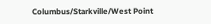Columbus/Starkville/West Point